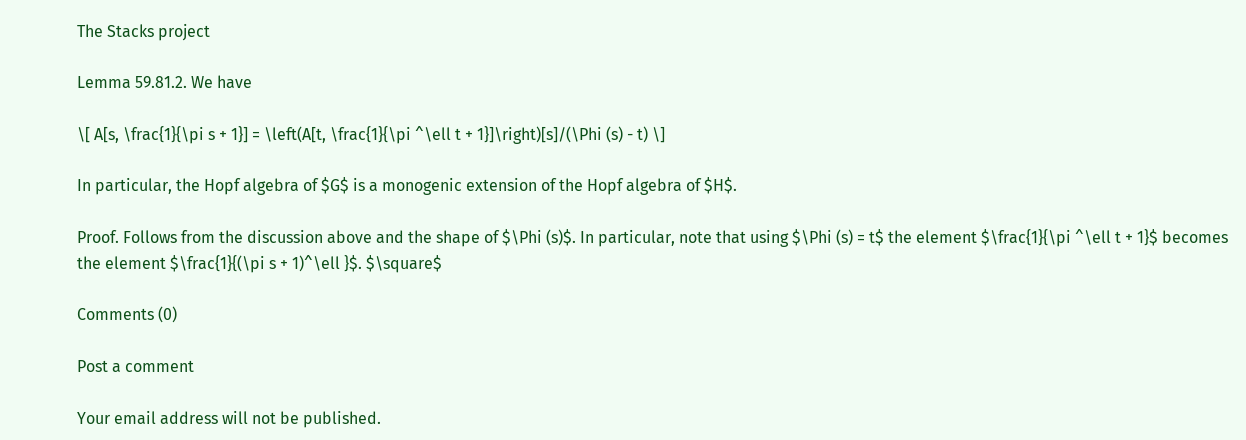The Stacks project

Lemma 59.81.2. We have

\[ A[s, \frac{1}{\pi s + 1}] = \left(A[t, \frac{1}{\pi ^\ell t + 1}]\right)[s]/(\Phi (s) - t) \]

In particular, the Hopf algebra of $G$ is a monogenic extension of the Hopf algebra of $H$.

Proof. Follows from the discussion above and the shape of $\Phi (s)$. In particular, note that using $\Phi (s) = t$ the element $\frac{1}{\pi ^\ell t + 1}$ becomes the element $\frac{1}{(\pi s + 1)^\ell }$. $\square$

Comments (0)

Post a comment

Your email address will not be published.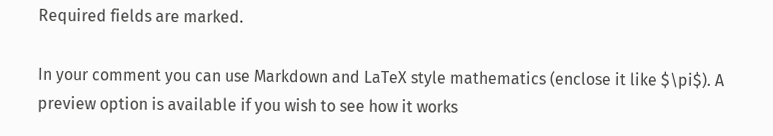Required fields are marked.

In your comment you can use Markdown and LaTeX style mathematics (enclose it like $\pi$). A preview option is available if you wish to see how it works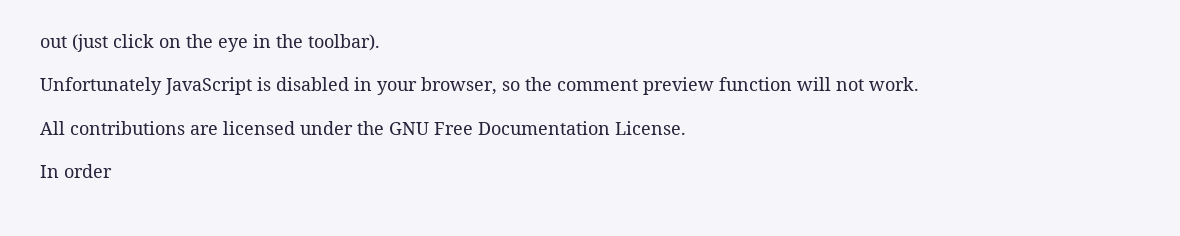out (just click on the eye in the toolbar).

Unfortunately JavaScript is disabled in your browser, so the comment preview function will not work.

All contributions are licensed under the GNU Free Documentation License.

In order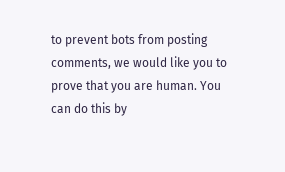to prevent bots from posting comments, we would like you to prove that you are human. You can do this by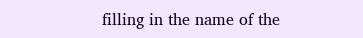filling in the name of the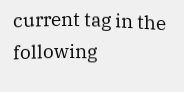current tag in the following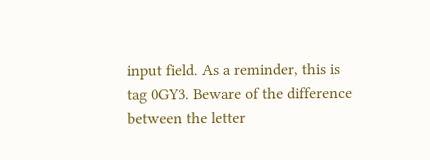input field. As a reminder, this is tag 0GY3. Beware of the difference between the letter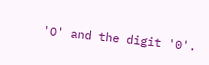'O' and the digit '0'.